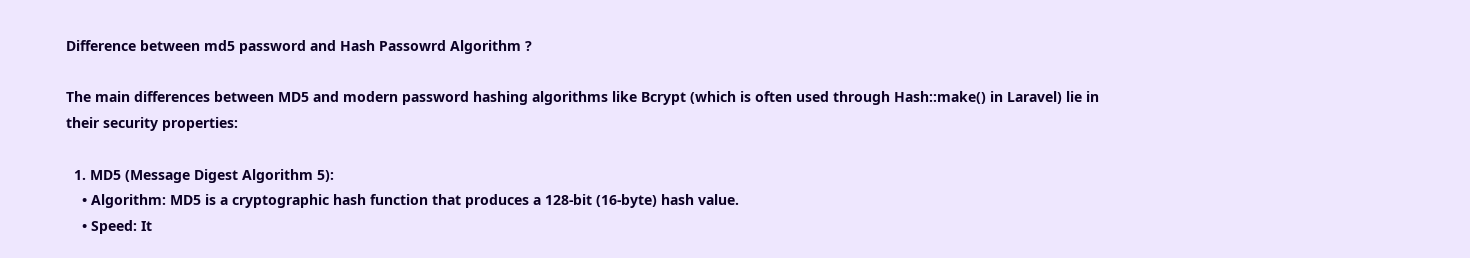Difference between md5 password and Hash Passowrd Algorithm ?

The main differences between MD5 and modern password hashing algorithms like Bcrypt (which is often used through Hash::make() in Laravel) lie in their security properties:

  1. MD5 (Message Digest Algorithm 5):
    • Algorithm: MD5 is a cryptographic hash function that produces a 128-bit (16-byte) hash value.
    • Speed: It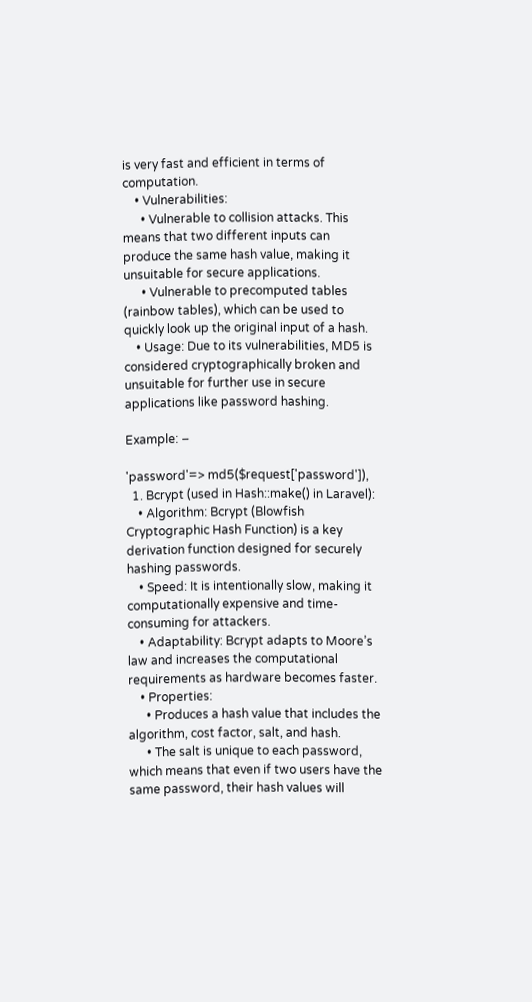is very fast and efficient in terms of computation.
    • Vulnerabilities:
      • Vulnerable to collision attacks. This means that two different inputs can produce the same hash value, making it unsuitable for secure applications.
      • Vulnerable to precomputed tables (rainbow tables), which can be used to quickly look up the original input of a hash.
    • Usage: Due to its vulnerabilities, MD5 is considered cryptographically broken and unsuitable for further use in secure applications like password hashing.

Example: –

'password'=> md5($request['password']),
  1. Bcrypt (used in Hash::make() in Laravel):
    • Algorithm: Bcrypt (Blowfish Cryptographic Hash Function) is a key derivation function designed for securely hashing passwords.
    • Speed: It is intentionally slow, making it computationally expensive and time-consuming for attackers.
    • Adaptability: Bcrypt adapts to Moore’s law and increases the computational requirements as hardware becomes faster.
    • Properties:
      • Produces a hash value that includes the algorithm, cost factor, salt, and hash.
      • The salt is unique to each password, which means that even if two users have the same password, their hash values will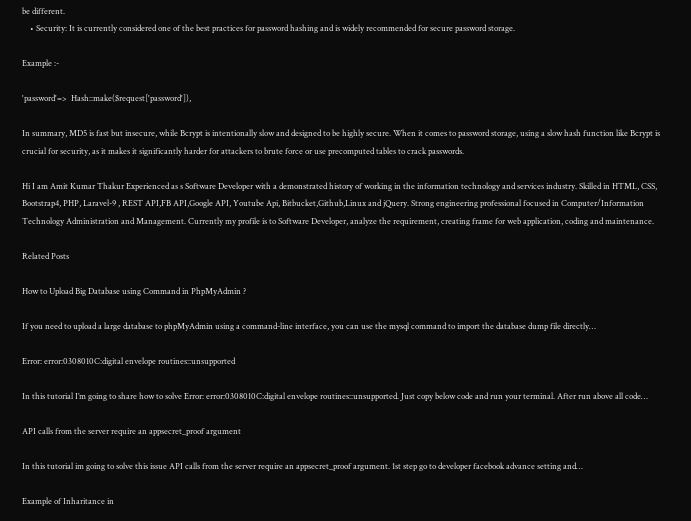be different.
    • Security: It is currently considered one of the best practices for password hashing and is widely recommended for secure password storage.

Example :-

'password'=>  Hash::make($request['password']),

In summary, MD5 is fast but insecure, while Bcrypt is intentionally slow and designed to be highly secure. When it comes to password storage, using a slow hash function like Bcrypt is crucial for security, as it makes it significantly harder for attackers to brute force or use precomputed tables to crack passwords.

Hi I am Amit Kumar Thakur Experienced as s Software Developer with a demonstrated history of working in the information technology and services industry. Skilled in HTML, CSS, Bootstrap4, PHP, Laravel-9 , REST API,FB API,Google API, Youtube Api, Bitbucket,Github,Linux and jQuery. Strong engineering professional focused in Computer/Information Technology Administration and Management. Currently my profile is to Software Developer, analyze the requirement, creating frame for web application, coding and maintenance.

Related Posts

How to Upload Big Database using Command in PhpMyAdmin ?

If you need to upload a large database to phpMyAdmin using a command-line interface, you can use the mysql command to import the database dump file directly…

Error: error:0308010C:digital envelope routines::unsupported

In this tutorial I’m going to share how to solve Error: error:0308010C:digital envelope routines::unsupported. Just copy below code and run your terminal. After run above all code…

API calls from the server require an appsecret_proof argument

In this tutorial im going to solve this issue API calls from the server require an appsecret_proof argument. 1st step go to developer facebook advance setting and…

Example of Inharitance in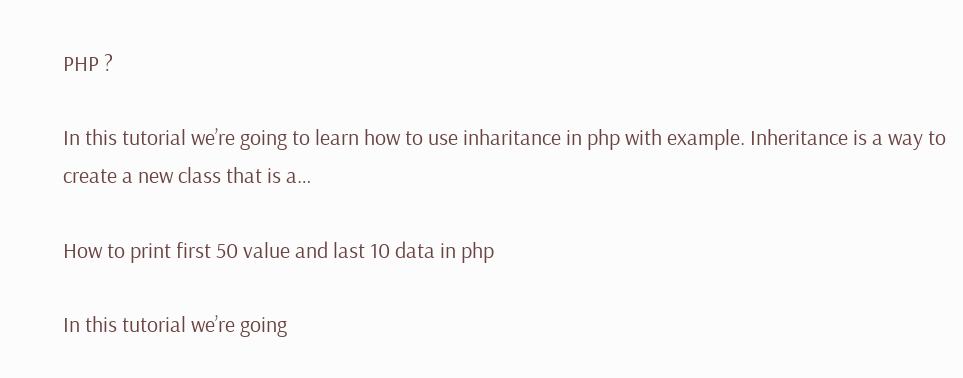PHP ?

In this tutorial we’re going to learn how to use inharitance in php with example. Inheritance is a way to create a new class that is a…

How to print first 50 value and last 10 data in php

In this tutorial we’re going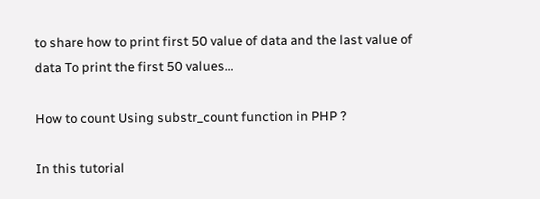to share how to print first 50 value of data and the last value of data To print the first 50 values…

How to count Using substr_count function in PHP ?

In this tutorial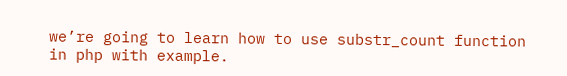we’re going to learn how to use substr_count function in php with example.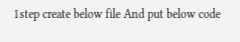1step create below file And put below code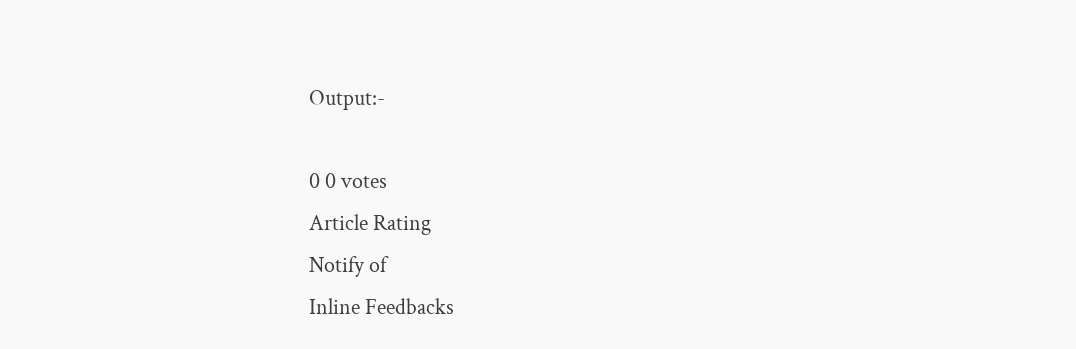Output:-

0 0 votes
Article Rating
Notify of
Inline Feedbacks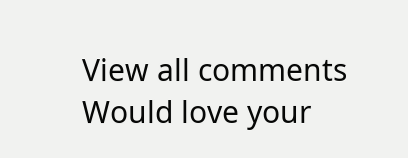View all comments
Would love your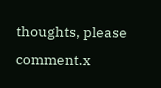thoughts, please comment.x